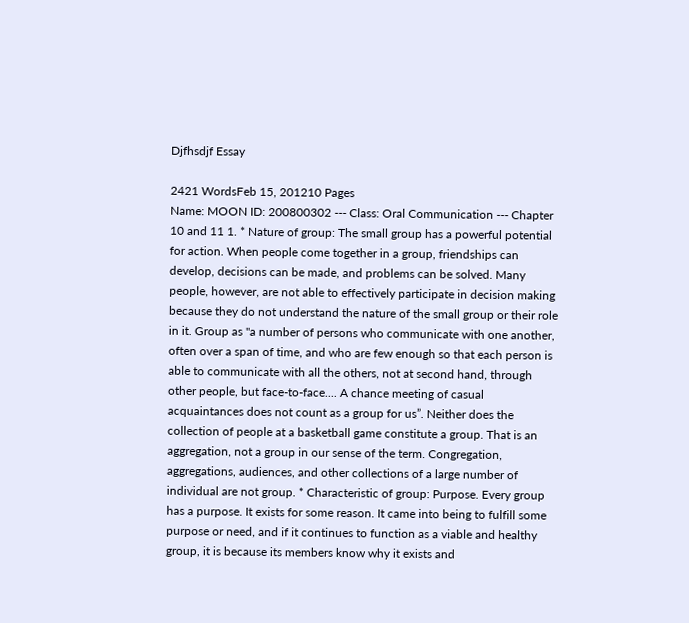Djfhsdjf Essay

2421 WordsFeb 15, 201210 Pages
Name: MOON ID: 200800302 --- Class: Oral Communication --- Chapter 10 and 11 1. * Nature of group: The small group has a powerful potential for action. When people come together in a group, friendships can develop, decisions can be made, and problems can be solved. Many people, however, are not able to effectively participate in decision making because they do not understand the nature of the small group or their role in it. Group as "a number of persons who communicate with one another, often over a span of time, and who are few enough so that each person is able to communicate with all the others, not at second hand, through other people, but face-to-face.... A chance meeting of casual acquaintances does not count as a group for us”. Neither does the collection of people at a basketball game constitute a group. That is an aggregation, not a group in our sense of the term. Congregation, aggregations, audiences, and other collections of a large number of individual are not group. * Characteristic of group: Purpose. Every group has a purpose. It exists for some reason. It came into being to fulfill some purpose or need, and if it continues to function as a viable and healthy group, it is because its members know why it exists and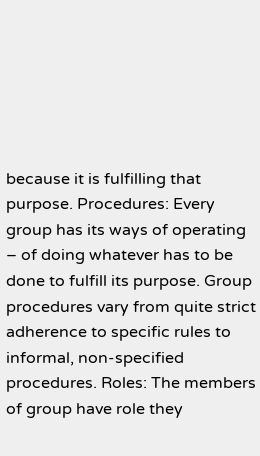because it is fulfilling that purpose. Procedures: Every group has its ways of operating – of doing whatever has to be done to fulfill its purpose. Group procedures vary from quite strict adherence to specific rules to informal, non-specified procedures. Roles: The members of group have role they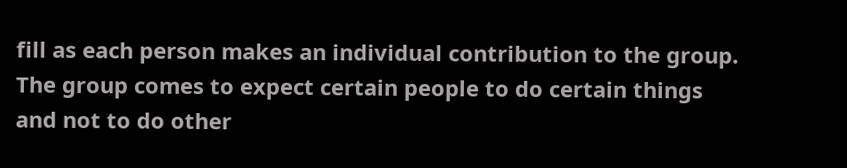fill as each person makes an individual contribution to the group. The group comes to expect certain people to do certain things and not to do other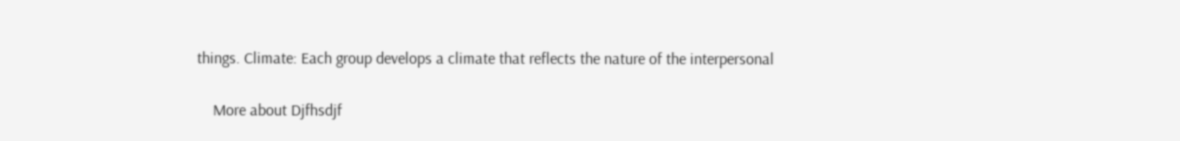things. Climate: Each group develops a climate that reflects the nature of the interpersonal

    More about Djfhsdjf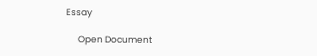Essay

      Open Document